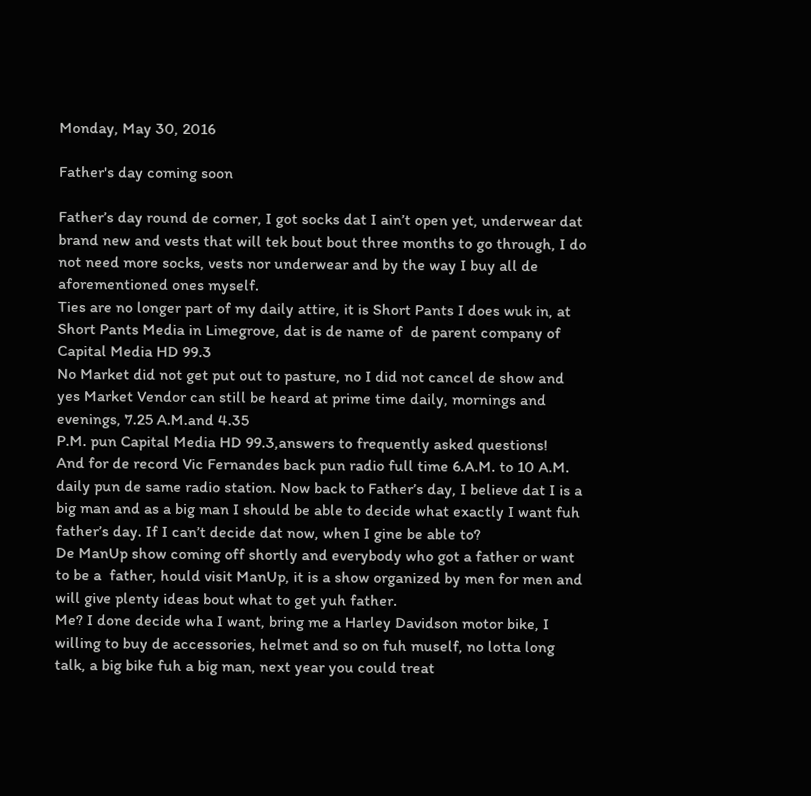Monday, May 30, 2016

Father's day coming soon

Father’s day round de corner, I got socks dat I ain’t open yet, underwear dat brand new and vests that will tek bout bout three months to go through, I do not need more socks, vests nor underwear and by the way I buy all de aforementioned ones myself.
Ties are no longer part of my daily attire, it is Short Pants I does wuk in, at Short Pants Media in Limegrove, dat is de name of  de parent company of Capital Media HD 99.3
No Market did not get put out to pasture, no I did not cancel de show and yes Market Vendor can still be heard at prime time daily, mornings and evenings, 7.25 A.M.and 4.35
P.M. pun Capital Media HD 99.3,answers to frequently asked questions!
And for de record Vic Fernandes back pun radio full time 6.A.M. to 10 A.M. daily pun de same radio station. Now back to Father’s day, I believe dat I is a big man and as a big man I should be able to decide what exactly I want fuh father’s day. If I can’t decide dat now, when I gine be able to?
De ManUp show coming off shortly and everybody who got a father or want to be a  father, hould visit ManUp, it is a show organized by men for men and will give plenty ideas bout what to get yuh father.
Me? I done decide wha I want, bring me a Harley Davidson motor bike, I willing to buy de accessories, helmet and so on fuh muself, no lotta long talk, a big bike fuh a big man, next year you could treat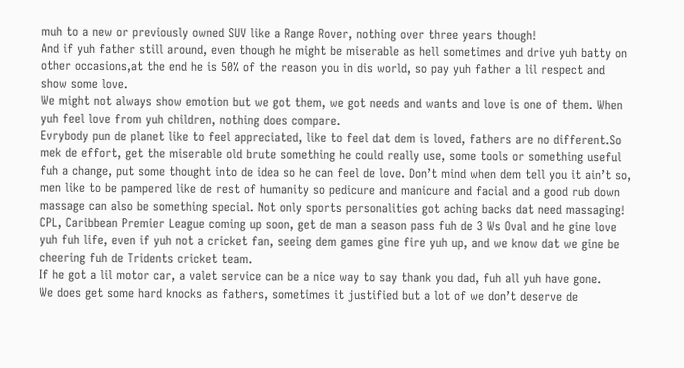muh to a new or previously owned SUV like a Range Rover, nothing over three years though!
And if yuh father still around, even though he might be miserable as hell sometimes and drive yuh batty on other occasions,at the end he is 50% of the reason you in dis world, so pay yuh father a lil respect and show some love.
We might not always show emotion but we got them, we got needs and wants and love is one of them. When yuh feel love from yuh children, nothing does compare.
Evrybody pun de planet like to feel appreciated, like to feel dat dem is loved, fathers are no different.So mek de effort, get the miserable old brute something he could really use, some tools or something useful fuh a change, put some thought into de idea so he can feel de love. Don’t mind when dem tell you it ain’t so, men like to be pampered like de rest of humanity so pedicure and manicure and facial and a good rub down massage can also be something special. Not only sports personalities got aching backs dat need massaging!
CPL, Caribbean Premier League coming up soon, get de man a season pass fuh de 3 Ws Oval and he gine love yuh fuh life, even if yuh not a cricket fan, seeing dem games gine fire yuh up, and we know dat we gine be cheering fuh de Tridents cricket team.
If he got a lil motor car, a valet service can be a nice way to say thank you dad, fuh all yuh have gone.
We does get some hard knocks as fathers, sometimes it justified but a lot of we don’t deserve de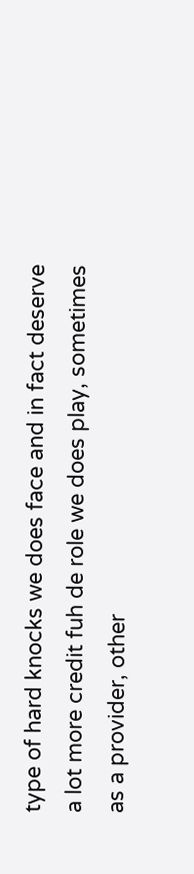type of hard knocks we does face and in fact deserve a lot more credit fuh de role we does play, sometimes as a provider, other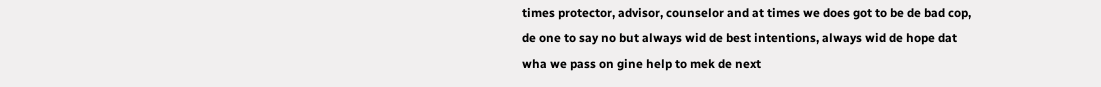times protector, advisor, counselor and at times we does got to be de bad cop, de one to say no but always wid de best intentions, always wid de hope dat wha we pass on gine help to mek de next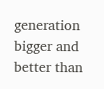generation bigger and better than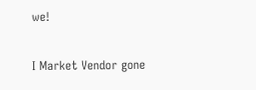we!

I Market Vendor gone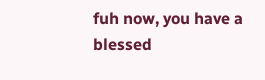fuh now, you have a blessed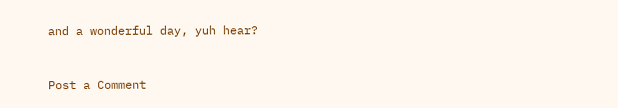and a wonderful day, yuh hear?


Post a Comment